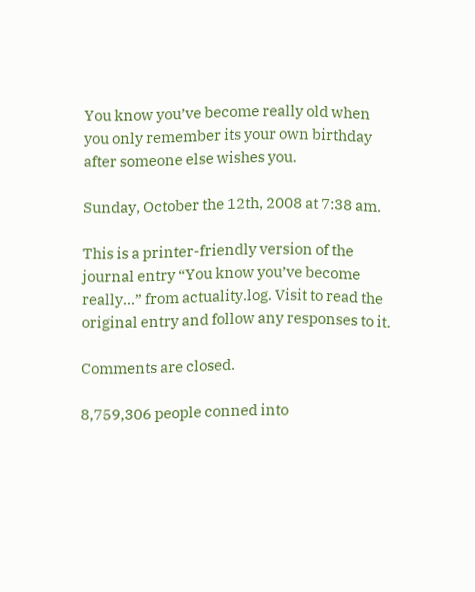You know you’ve become really old when you only remember its your own birthday after someone else wishes you.

Sunday, October the 12th, 2008 at 7:38 am.

This is a printer-friendly version of the journal entry “You know you’ve become really…” from actuality.log. Visit to read the original entry and follow any responses to it.

Comments are closed.

8,759,306 people conned into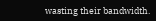wasting their bandwidth.